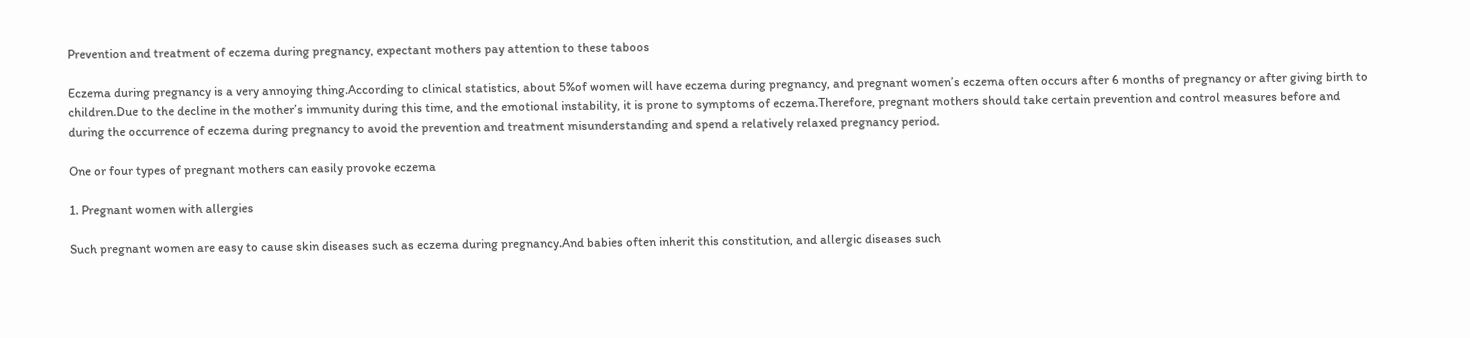Prevention and treatment of eczema during pregnancy, expectant mothers pay attention to these taboos

Eczema during pregnancy is a very annoying thing.According to clinical statistics, about 5%of women will have eczema during pregnancy, and pregnant women’s eczema often occurs after 6 months of pregnancy or after giving birth to children.Due to the decline in the mother’s immunity during this time, and the emotional instability, it is prone to symptoms of eczema.Therefore, pregnant mothers should take certain prevention and control measures before and during the occurrence of eczema during pregnancy to avoid the prevention and treatment misunderstanding and spend a relatively relaxed pregnancy period.

One or four types of pregnant mothers can easily provoke eczema

1. Pregnant women with allergies

Such pregnant women are easy to cause skin diseases such as eczema during pregnancy.And babies often inherit this constitution, and allergic diseases such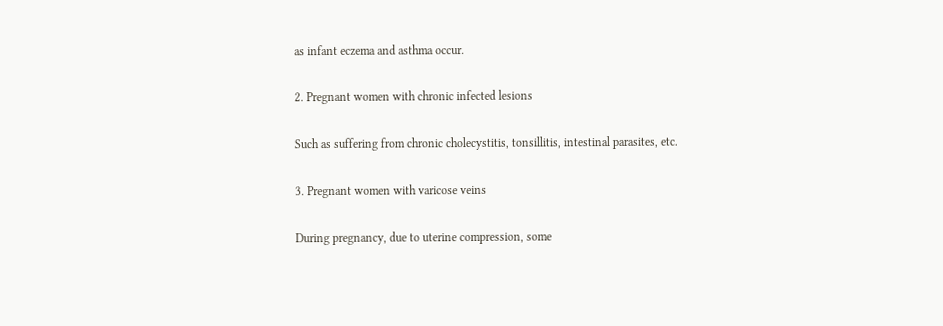as infant eczema and asthma occur.

2. Pregnant women with chronic infected lesions

Such as suffering from chronic cholecystitis, tonsillitis, intestinal parasites, etc.

3. Pregnant women with varicose veins

During pregnancy, due to uterine compression, some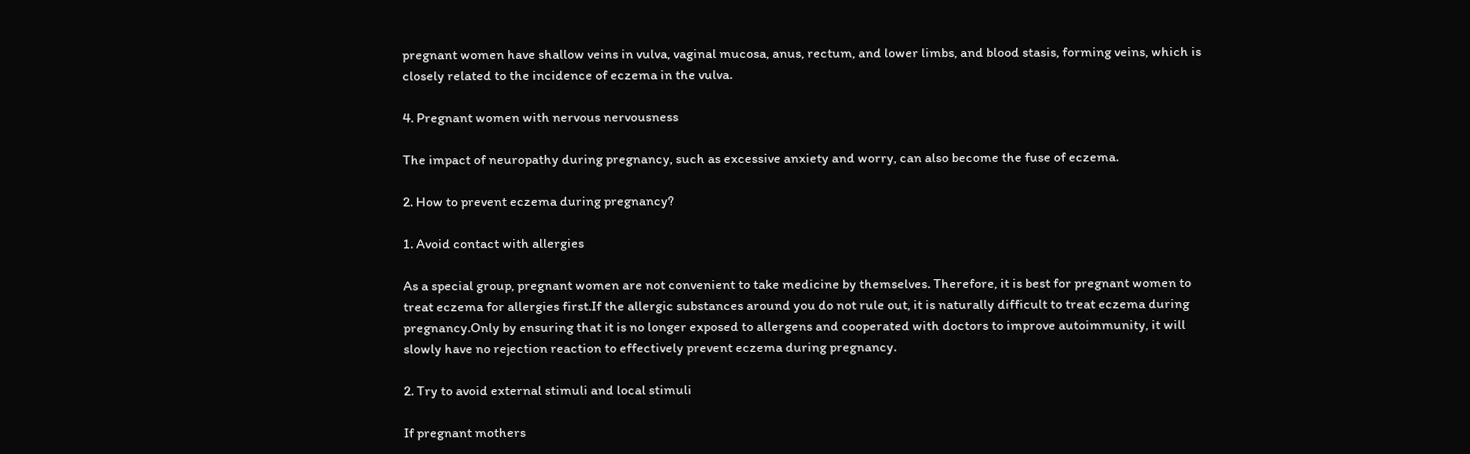pregnant women have shallow veins in vulva, vaginal mucosa, anus, rectum, and lower limbs, and blood stasis, forming veins, which is closely related to the incidence of eczema in the vulva.

4. Pregnant women with nervous nervousness

The impact of neuropathy during pregnancy, such as excessive anxiety and worry, can also become the fuse of eczema.

2. How to prevent eczema during pregnancy?

1. Avoid contact with allergies

As a special group, pregnant women are not convenient to take medicine by themselves. Therefore, it is best for pregnant women to treat eczema for allergies first.If the allergic substances around you do not rule out, it is naturally difficult to treat eczema during pregnancy.Only by ensuring that it is no longer exposed to allergens and cooperated with doctors to improve autoimmunity, it will slowly have no rejection reaction to effectively prevent eczema during pregnancy.

2. Try to avoid external stimuli and local stimuli

If pregnant mothers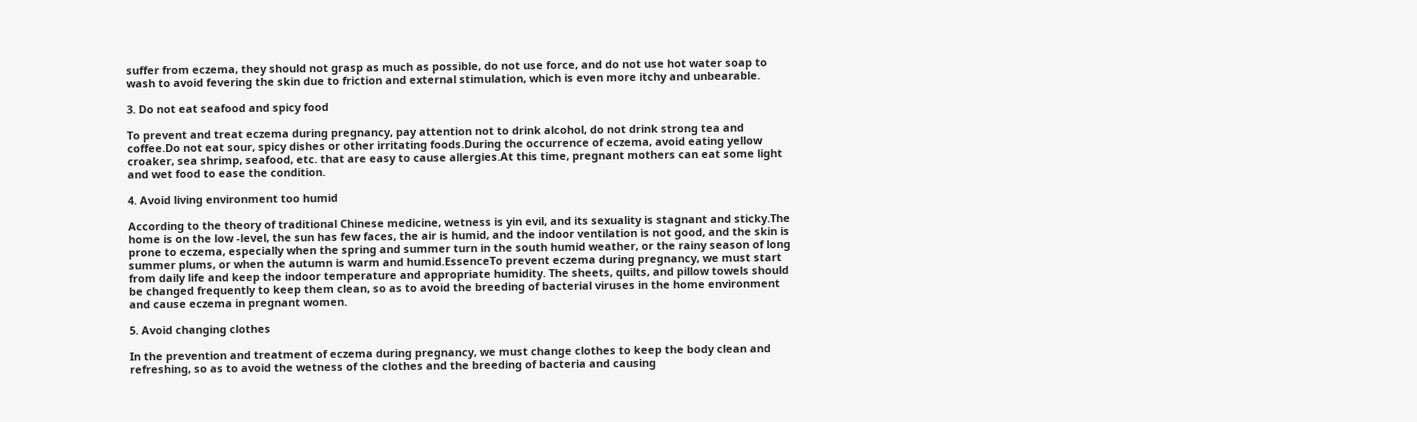suffer from eczema, they should not grasp as much as possible, do not use force, and do not use hot water soap to wash to avoid fevering the skin due to friction and external stimulation, which is even more itchy and unbearable.

3. Do not eat seafood and spicy food

To prevent and treat eczema during pregnancy, pay attention not to drink alcohol, do not drink strong tea and coffee.Do not eat sour, spicy dishes or other irritating foods.During the occurrence of eczema, avoid eating yellow croaker, sea shrimp, seafood, etc. that are easy to cause allergies.At this time, pregnant mothers can eat some light and wet food to ease the condition.

4. Avoid living environment too humid

According to the theory of traditional Chinese medicine, wetness is yin evil, and its sexuality is stagnant and sticky.The home is on the low -level, the sun has few faces, the air is humid, and the indoor ventilation is not good, and the skin is prone to eczema, especially when the spring and summer turn in the south humid weather, or the rainy season of long summer plums, or when the autumn is warm and humid.EssenceTo prevent eczema during pregnancy, we must start from daily life and keep the indoor temperature and appropriate humidity. The sheets, quilts, and pillow towels should be changed frequently to keep them clean, so as to avoid the breeding of bacterial viruses in the home environment and cause eczema in pregnant women.

5. Avoid changing clothes

In the prevention and treatment of eczema during pregnancy, we must change clothes to keep the body clean and refreshing, so as to avoid the wetness of the clothes and the breeding of bacteria and causing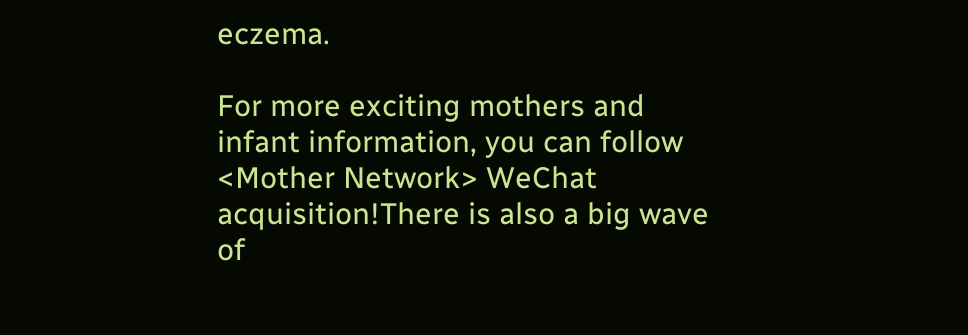eczema.

For more exciting mothers and infant information, you can follow <Mother Network> WeChat acquisition!There is also a big wave of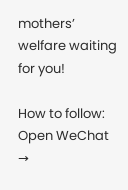mothers’ welfare waiting for you!

How to follow: Open WeChat →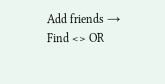Add friends → Find <> OR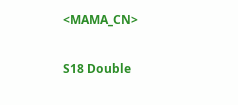<MAMA_CN>

S18 Double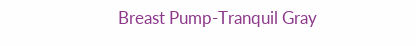Breast Pump-Tranquil Gray